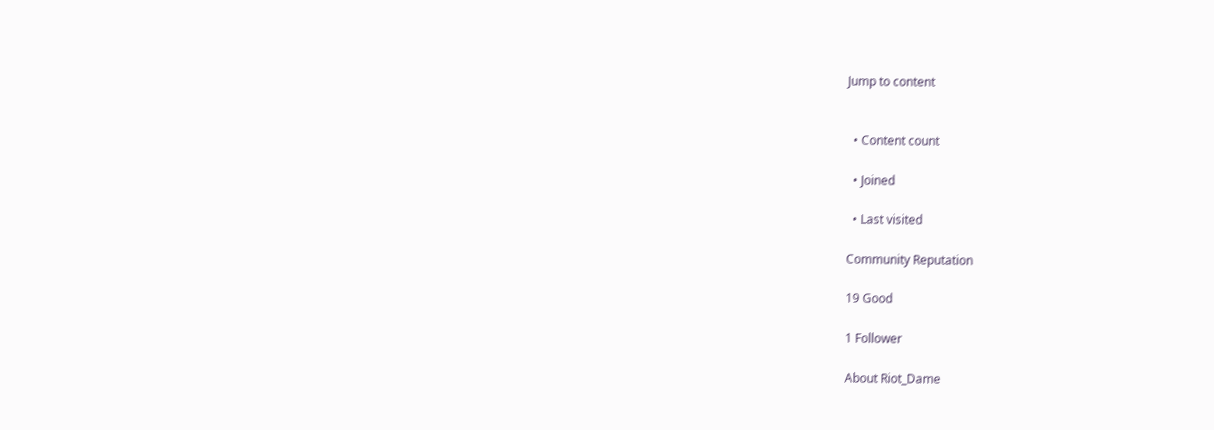Jump to content


  • Content count

  • Joined

  • Last visited

Community Reputation

19 Good

1 Follower

About Riot_Dame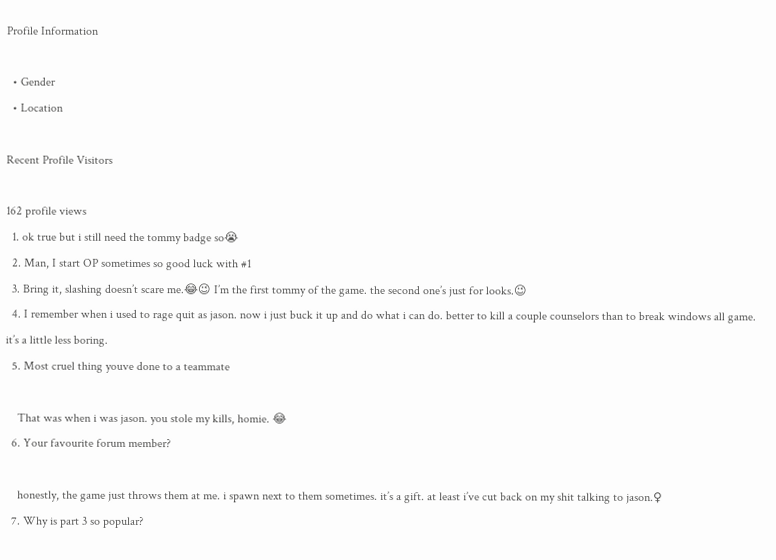Profile Information

  • Gender
  • Location

Recent Profile Visitors

162 profile views
  1. ok true but i still need the tommy badge so😭
  2. Man, I start OP sometimes so good luck with #1
  3. Bring it, slashing doesn’t scare me.😂😉 I’m the first tommy of the game. the second one’s just for looks.😉
  4. I remember when i used to rage quit as jason. now i just buck it up and do what i can do. better to kill a couple counselors than to break windows all game. it’s a little less boring.
  5. Most cruel thing youve done to a teammate

    That was when i was jason. you stole my kills, homie. 😂
  6. Your favourite forum member?

    honestly, the game just throws them at me. i spawn next to them sometimes. it’s a gift. at least i’ve cut back on my shit talking to jason.♀
  7. Why is part 3 so popular?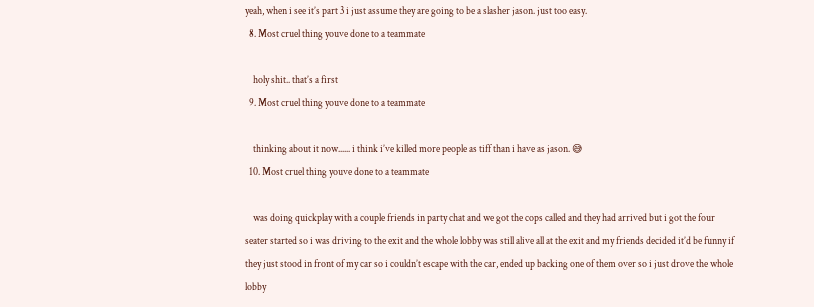yeah, when i see it’s part 3 i just assume they are going to be a slasher jason. just too easy.
  8. Most cruel thing youve done to a teammate

    holy shit.. that’s a first
  9. Most cruel thing youve done to a teammate

    thinking about it now...... i think i’ve killed more people as tiff than i have as jason. 😅
  10. Most cruel thing youve done to a teammate

    was doing quickplay with a couple friends in party chat and we got the cops called and they had arrived but i got the four seater started so i was driving to the exit and the whole lobby was still alive all at the exit and my friends decided it’d be funny if they just stood in front of my car so i couldn’t escape with the car, ended up backing one of them over so i just drove the whole lobby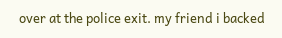over at the police exit. my friend i backed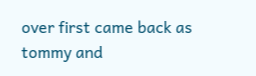over first came back as tommy and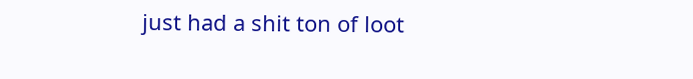just had a shit ton of loot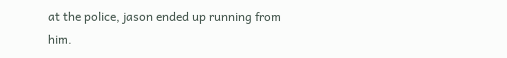at the police, jason ended up running from him.